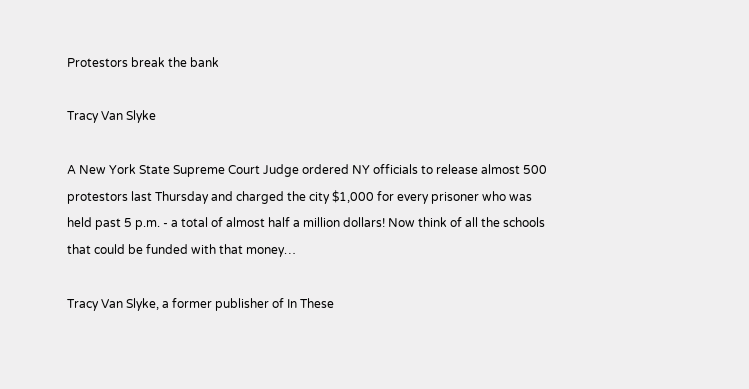Protestors break the bank

Tracy Van Slyke

A New York State Supreme Court Judge ordered NY officials to release almost 500 protestors last Thursday and charged the city $1,000 for every prisoner who was held past 5 p.m. - a total of almost half a million dollars! Now think of all the schools that could be funded with that money…

Tracy Van Slyke, a former publisher of In These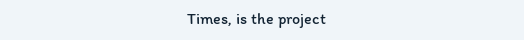Times, is the project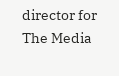director for The Media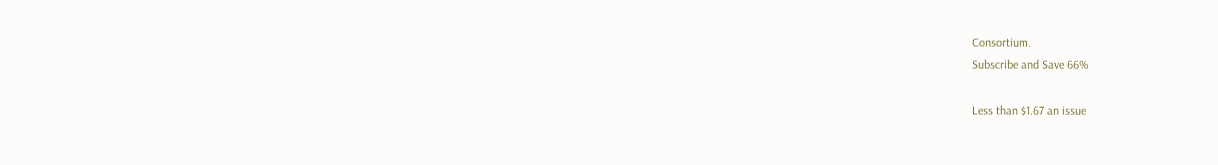Consortium.
Subscribe and Save 66%

Less than $1.67 an issue